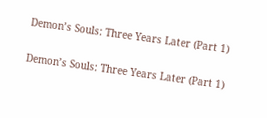Demon’s Souls: Three Years Later (Part 1)

Demon’s Souls: Three Years Later (Part 1)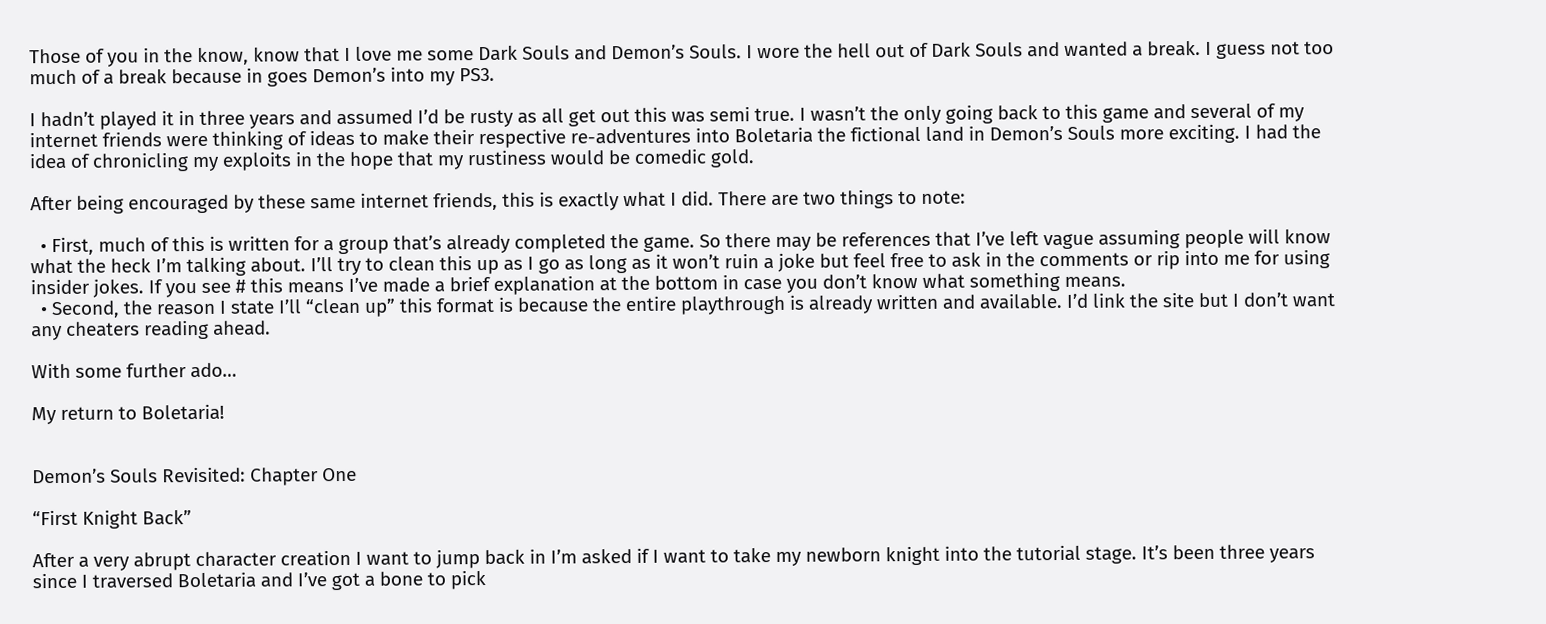Those of you in the know, know that I love me some Dark Souls and Demon’s Souls. I wore the hell out of Dark Souls and wanted a break. I guess not too much of a break because in goes Demon’s into my PS3.

I hadn’t played it in three years and assumed I’d be rusty as all get out this was semi true. I wasn’t the only going back to this game and several of my internet friends were thinking of ideas to make their respective re-adventures into Boletaria the fictional land in Demon’s Souls more exciting. I had the idea of chronicling my exploits in the hope that my rustiness would be comedic gold.

After being encouraged by these same internet friends, this is exactly what I did. There are two things to note:

  • First, much of this is written for a group that’s already completed the game. So there may be references that I’ve left vague assuming people will know what the heck I’m talking about. I’ll try to clean this up as I go as long as it won’t ruin a joke but feel free to ask in the comments or rip into me for using insider jokes. If you see # this means I’ve made a brief explanation at the bottom in case you don’t know what something means.
  • Second, the reason I state I’ll “clean up” this format is because the entire playthrough is already written and available. I’d link the site but I don’t want any cheaters reading ahead.

With some further ado…

My return to Boletaria!


Demon’s Souls Revisited: Chapter One

“First Knight Back”

After a very abrupt character creation I want to jump back in I’m asked if I want to take my newborn knight into the tutorial stage. It’s been three years since I traversed Boletaria and I’ve got a bone to pick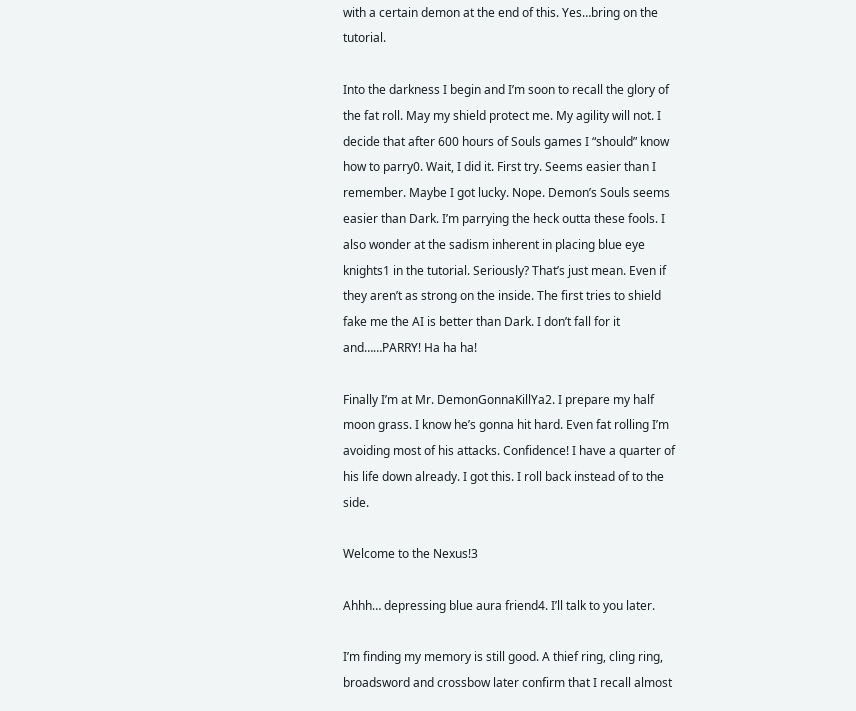with a certain demon at the end of this. Yes…bring on the tutorial.

Into the darkness I begin and I’m soon to recall the glory of the fat roll. May my shield protect me. My agility will not. I decide that after 600 hours of Souls games I “should” know how to parry0. Wait, I did it. First try. Seems easier than I remember. Maybe I got lucky. Nope. Demon’s Souls seems easier than Dark. I’m parrying the heck outta these fools. I also wonder at the sadism inherent in placing blue eye knights1 in the tutorial. Seriously? That’s just mean. Even if they aren’t as strong on the inside. The first tries to shield fake me the AI is better than Dark. I don’t fall for it and……PARRY! Ha ha ha!

Finally I’m at Mr. DemonGonnaKillYa2. I prepare my half moon grass. I know he’s gonna hit hard. Even fat rolling I’m avoiding most of his attacks. Confidence! I have a quarter of his life down already. I got this. I roll back instead of to the side.

Welcome to the Nexus!3

Ahhh… depressing blue aura friend4. I’ll talk to you later.

I’m finding my memory is still good. A thief ring, cling ring, broadsword and crossbow later confirm that I recall almost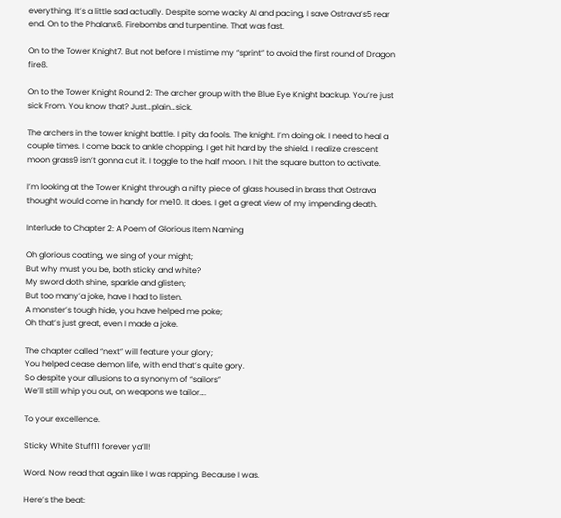everything. It’s a little sad actually. Despite some wacky AI and pacing, I save Ostrava’s5 rear end. On to the Phalanx6. Firebombs and turpentine. That was fast.

On to the Tower Knight7. But not before I mistime my “sprint” to avoid the first round of Dragon fire8.

On to the Tower Knight Round 2: The archer group with the Blue Eye Knight backup. You’re just sick From. You know that? Just…plain…sick.

The archers in the tower knight battle. I pity da fools. The knight. I’m doing ok. I need to heal a couple times. I come back to ankle chopping. I get hit hard by the shield. I realize crescent moon grass9 isn’t gonna cut it. I toggle to the half moon. I hit the square button to activate.

I’m looking at the Tower Knight through a nifty piece of glass housed in brass that Ostrava thought would come in handy for me10. It does. I get a great view of my impending death.

Interlude to Chapter 2: A Poem of Glorious Item Naming

Oh glorious coating, we sing of your might;
But why must you be, both sticky and white?
My sword doth shine, sparkle and glisten;
But too many’a joke, have I had to listen.
A monster’s tough hide, you have helped me poke;
Oh that’s just great, even I made a joke.

The chapter called “next” will feature your glory;
You helped cease demon life, with end that’s quite gory.
So despite your allusions to a synonym of “sailors”
We’ll still whip you out, on weapons we tailor….

To your excellence.

Sticky White Stuff11 forever ya’ll!

Word. Now read that again like I was rapping. Because I was.

Here’s the beat: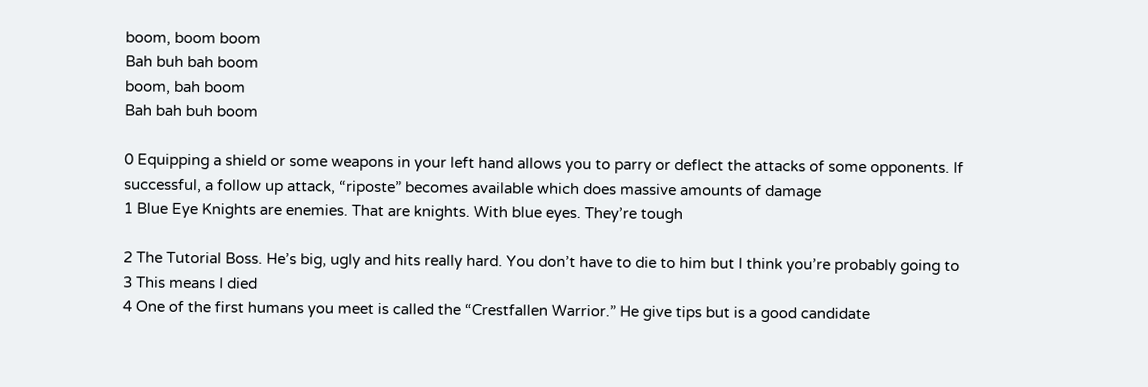boom, boom boom
Bah buh bah boom
boom, bah boom
Bah bah buh boom

0 Equipping a shield or some weapons in your left hand allows you to parry or deflect the attacks of some opponents. If successful, a follow up attack, “riposte” becomes available which does massive amounts of damage
1 Blue Eye Knights are enemies. That are knights. With blue eyes. They’re tough

2 The Tutorial Boss. He’s big, ugly and hits really hard. You don’t have to die to him but I think you’re probably going to
3 This means I died
4 One of the first humans you meet is called the “Crestfallen Warrior.” He give tips but is a good candidate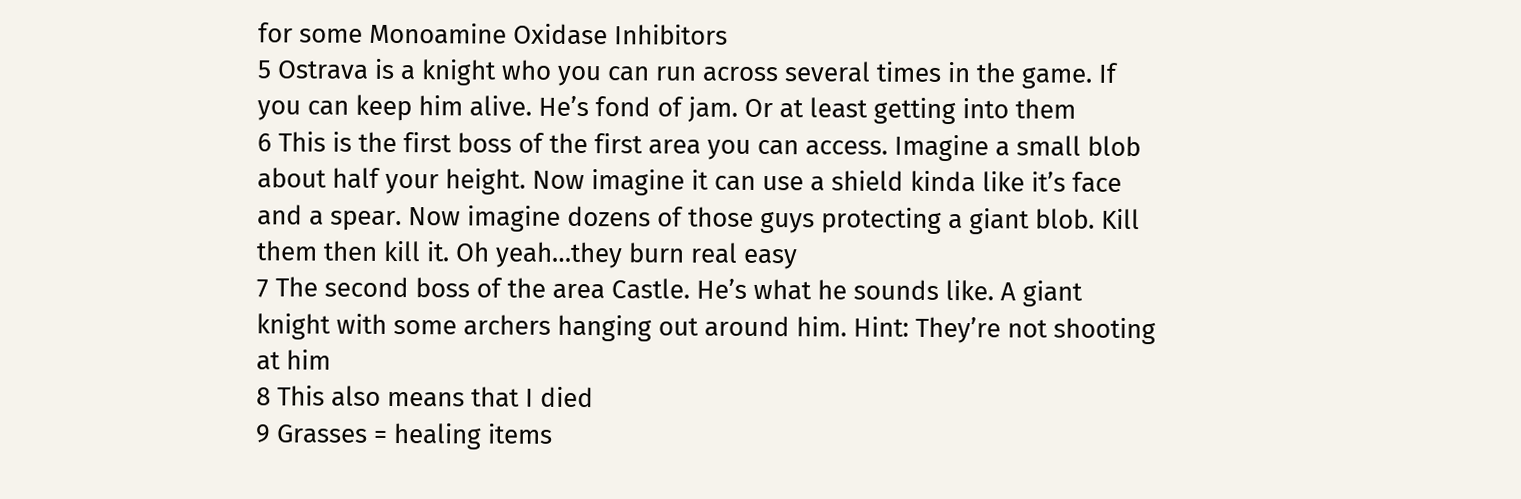for some Monoamine Oxidase Inhibitors
5 Ostrava is a knight who you can run across several times in the game. If you can keep him alive. He’s fond of jam. Or at least getting into them
6 This is the first boss of the first area you can access. Imagine a small blob about half your height. Now imagine it can use a shield kinda like it’s face and a spear. Now imagine dozens of those guys protecting a giant blob. Kill them then kill it. Oh yeah…they burn real easy
7 The second boss of the area Castle. He’s what he sounds like. A giant knight with some archers hanging out around him. Hint: They’re not shooting at him
8 This also means that I died
9 Grasses = healing items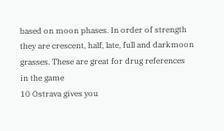based on moon phases. In order of strength they are crescent, half, late, full and darkmoon grasses. These are great for drug references in the game
10 Ostrava gives you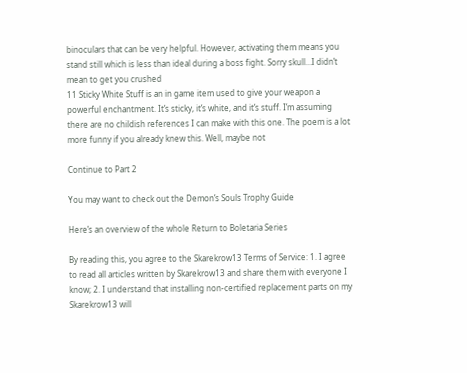binoculars that can be very helpful. However, activating them means you stand still which is less than ideal during a boss fight. Sorry skull…I didn’t mean to get you crushed
11 Sticky White Stuff is an in game item used to give your weapon a powerful enchantment. It’s sticky, it’s white, and it’s stuff. I’m assuming there are no childish references I can make with this one. The poem is a lot more funny if you already knew this. Well, maybe not

Continue to Part 2

You may want to check out the Demon’s Souls Trophy Guide

Here’s an overview of the whole Return to Boletaria Series

By reading this, you agree to the Skarekrow13 Terms of Service: 1. I agree to read all articles written by Skarekrow13 and share them with everyone I know; 2. I understand that installing non-certified replacement parts on my Skarekrow13 will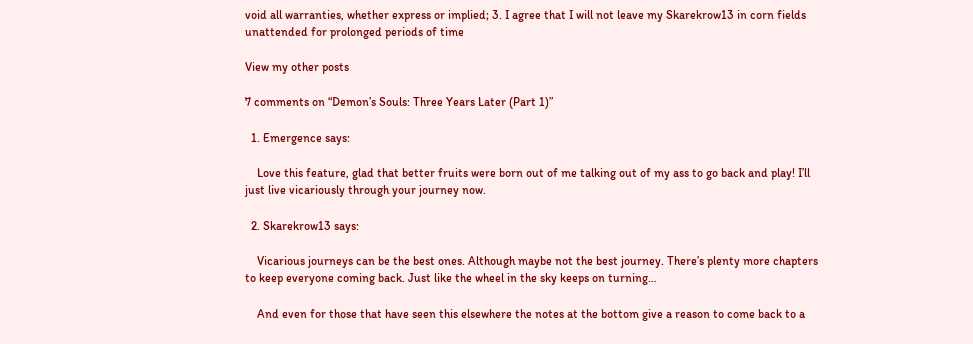void all warranties, whether express or implied; 3. I agree that I will not leave my Skarekrow13 in corn fields unattended for prolonged periods of time

View my other posts

7 comments on “Demon’s Souls: Three Years Later (Part 1)”

  1. Emergence says:

    Love this feature, glad that better fruits were born out of me talking out of my ass to go back and play! I’ll just live vicariously through your journey now.

  2. Skarekrow13 says:

    Vicarious journeys can be the best ones. Although maybe not the best journey. There’s plenty more chapters to keep everyone coming back. Just like the wheel in the sky keeps on turning…

    And even for those that have seen this elsewhere the notes at the bottom give a reason to come back to a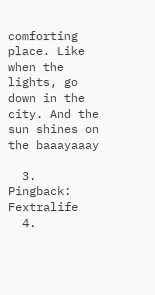comforting place. Like when the lights, go down in the city. And the sun shines on the baaayaaay

  3. Pingback: Fextralife
  4.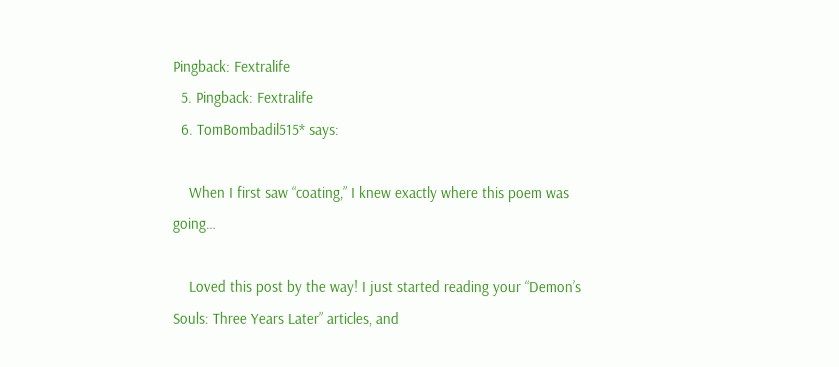Pingback: Fextralife
  5. Pingback: Fextralife
  6. TomBombadil515* says:

    When I first saw “coating,” I knew exactly where this poem was going…

    Loved this post by the way! I just started reading your “Demon’s Souls: Three Years Later” articles, and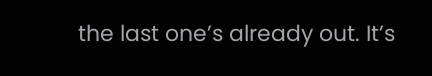the last one’s already out. It’s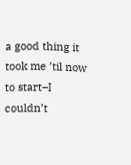a good thing it took me ’til now to start–I couldn’t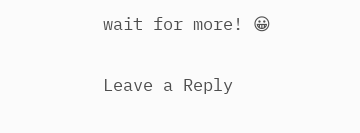wait for more! 😀

Leave a Reply